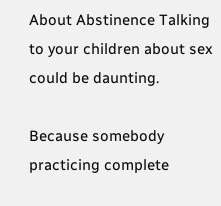About Abstinence Talking to your children about sex could be daunting.

Because somebody practicing complete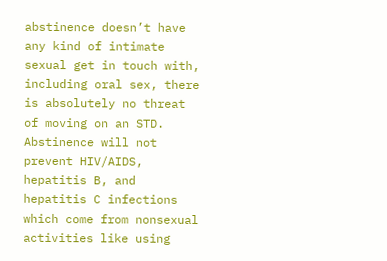abstinence doesn’t have any kind of intimate sexual get in touch with, including oral sex, there is absolutely no threat of moving on an STD. Abstinence will not prevent HIV/AIDS, hepatitis B, and hepatitis C infections which come from nonsexual activities like using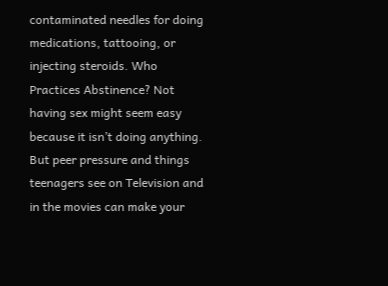contaminated needles for doing medications, tattooing, or injecting steroids. Who Practices Abstinence? Not having sex might seem easy because it isn’t doing anything. But peer pressure and things teenagers see on Television and in the movies can make your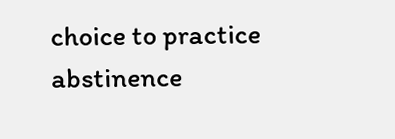choice to practice abstinence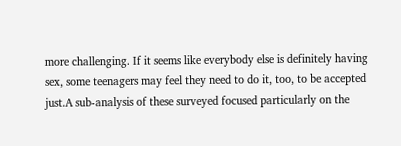more challenging. If it seems like everybody else is definitely having sex, some teenagers may feel they need to do it, too, to be accepted just.A sub-analysis of these surveyed focused particularly on the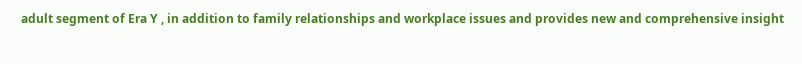adult segment of Era Y , in addition to family relationships and workplace issues and provides new and comprehensive insight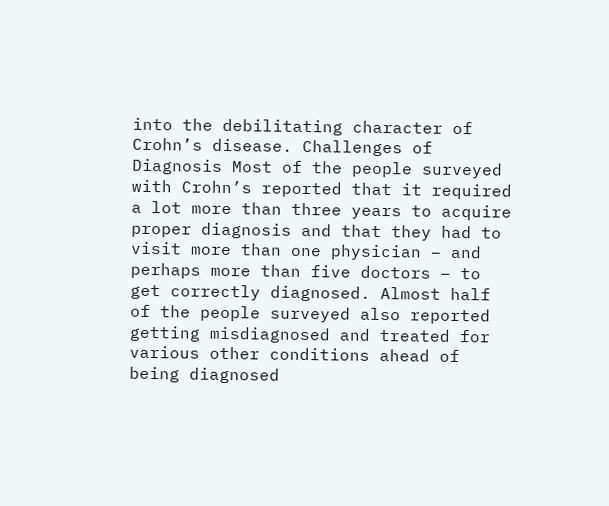into the debilitating character of Crohn’s disease. Challenges of Diagnosis Most of the people surveyed with Crohn’s reported that it required a lot more than three years to acquire proper diagnosis and that they had to visit more than one physician – and perhaps more than five doctors – to get correctly diagnosed. Almost half of the people surveyed also reported getting misdiagnosed and treated for various other conditions ahead of being diagnosed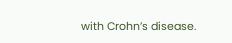with Crohn’s disease.